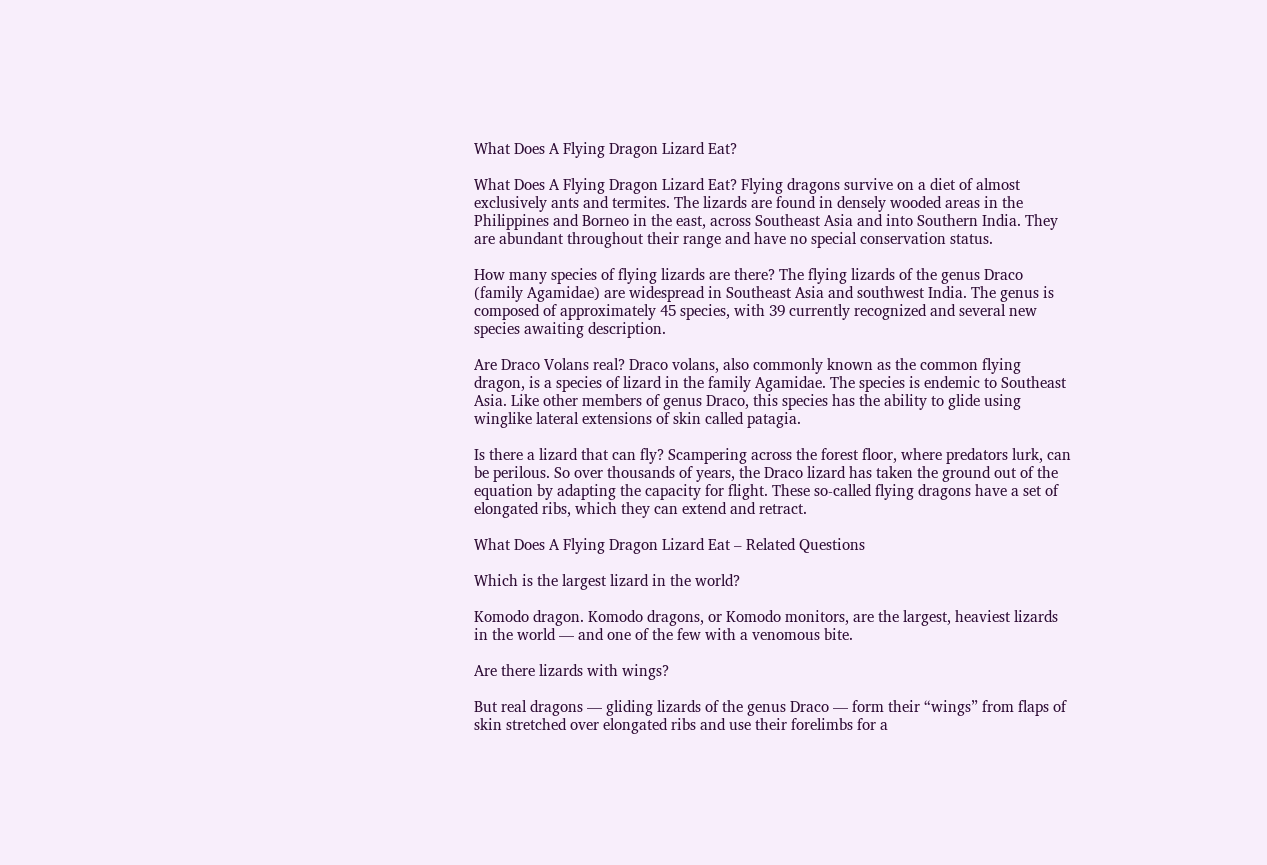What Does A Flying Dragon Lizard Eat?

What Does A Flying Dragon Lizard Eat? Flying dragons survive on a diet of almost exclusively ants and termites. The lizards are found in densely wooded areas in the Philippines and Borneo in the east, across Southeast Asia and into Southern India. They are abundant throughout their range and have no special conservation status.

How many species of flying lizards are there? The flying lizards of the genus Draco (family Agamidae) are widespread in Southeast Asia and southwest India. The genus is composed of approximately 45 species, with 39 currently recognized and several new species awaiting description.

Are Draco Volans real? Draco volans, also commonly known as the common flying dragon, is a species of lizard in the family Agamidae. The species is endemic to Southeast Asia. Like other members of genus Draco, this species has the ability to glide using winglike lateral extensions of skin called patagia.

Is there a lizard that can fly? Scampering across the forest floor, where predators lurk, can be perilous. So over thousands of years, the Draco lizard has taken the ground out of the equation by adapting the capacity for flight. These so-called flying dragons have a set of elongated ribs, which they can extend and retract.

What Does A Flying Dragon Lizard Eat – Related Questions

Which is the largest lizard in the world?

Komodo dragon. Komodo dragons, or Komodo monitors, are the largest, heaviest lizards in the world — and one of the few with a venomous bite.

Are there lizards with wings?

But real dragons — gliding lizards of the genus Draco — form their “wings” from flaps of skin stretched over elongated ribs and use their forelimbs for a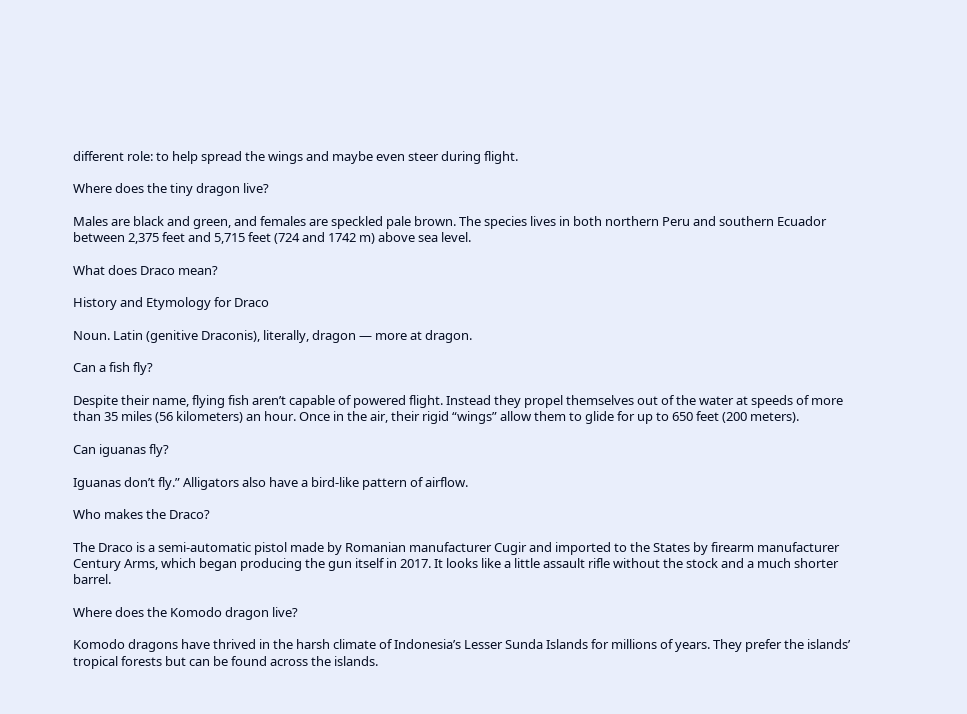different role: to help spread the wings and maybe even steer during flight.

Where does the tiny dragon live?

Males are black and green, and females are speckled pale brown. The species lives in both northern Peru and southern Ecuador between 2,375 feet and 5,715 feet (724 and 1742 m) above sea level.

What does Draco mean?

History and Etymology for Draco

Noun. Latin (genitive Draconis), literally, dragon — more at dragon.

Can a fish fly?

Despite their name, flying fish aren’t capable of powered flight. Instead they propel themselves out of the water at speeds of more than 35 miles (56 kilometers) an hour. Once in the air, their rigid “wings” allow them to glide for up to 650 feet (200 meters).

Can iguanas fly?

Iguanas don’t fly.” Alligators also have a bird-like pattern of airflow.

Who makes the Draco?

The Draco is a semi-automatic pistol made by Romanian manufacturer Cugir and imported to the States by firearm manufacturer Century Arms, which began producing the gun itself in 2017. It looks like a little assault rifle without the stock and a much shorter barrel.

Where does the Komodo dragon live?

Komodo dragons have thrived in the harsh climate of Indonesia’s Lesser Sunda Islands for millions of years. They prefer the islands’ tropical forests but can be found across the islands.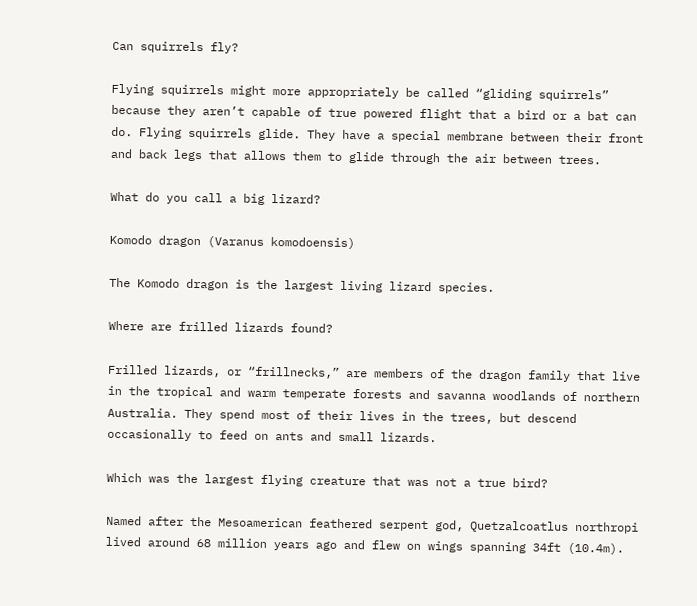Can squirrels fly?

Flying squirrels might more appropriately be called “gliding squirrels” because they aren’t capable of true powered flight that a bird or a bat can do. Flying squirrels glide. They have a special membrane between their front and back legs that allows them to glide through the air between trees.

What do you call a big lizard?

Komodo dragon (Varanus komodoensis)

The Komodo dragon is the largest living lizard species.

Where are frilled lizards found?

Frilled lizards, or “frillnecks,” are members of the dragon family that live in the tropical and warm temperate forests and savanna woodlands of northern Australia. They spend most of their lives in the trees, but descend occasionally to feed on ants and small lizards.

Which was the largest flying creature that was not a true bird?

Named after the Mesoamerican feathered serpent god, Quetzalcoatlus northropi lived around 68 million years ago and flew on wings spanning 34ft (10.4m).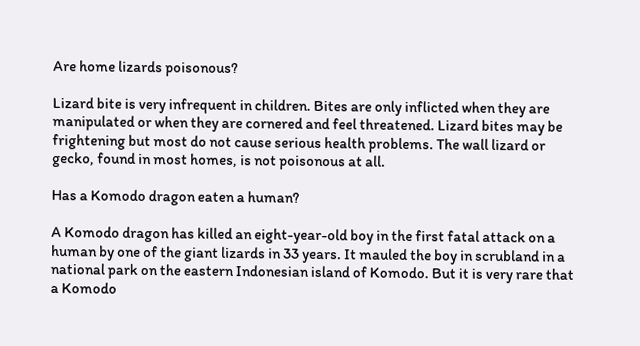Are home lizards poisonous?

Lizard bite is very infrequent in children. Bites are only inflicted when they are manipulated or when they are cornered and feel threatened. Lizard bites may be frightening but most do not cause serious health problems. The wall lizard or gecko, found in most homes, is not poisonous at all.

Has a Komodo dragon eaten a human?

A Komodo dragon has killed an eight-year-old boy in the first fatal attack on a human by one of the giant lizards in 33 years. It mauled the boy in scrubland in a national park on the eastern Indonesian island of Komodo. But it is very rare that a Komodo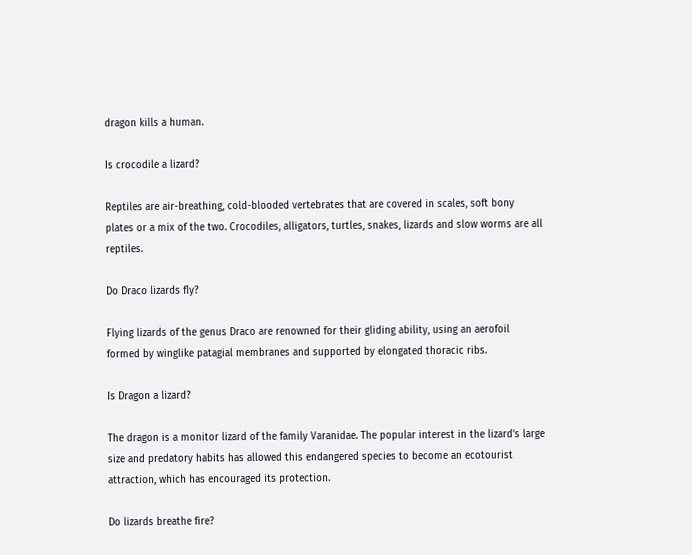dragon kills a human.

Is crocodile a lizard?

Reptiles are air-breathing, cold-blooded vertebrates that are covered in scales, soft bony plates or a mix of the two. Crocodiles, alligators, turtles, snakes, lizards and slow worms are all reptiles.

Do Draco lizards fly?

Flying lizards of the genus Draco are renowned for their gliding ability, using an aerofoil formed by winglike patagial membranes and supported by elongated thoracic ribs.

Is Dragon a lizard?

The dragon is a monitor lizard of the family Varanidae. The popular interest in the lizard’s large size and predatory habits has allowed this endangered species to become an ecotourist attraction, which has encouraged its protection.

Do lizards breathe fire?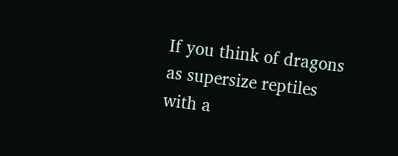If you think of dragons as supersize reptiles with a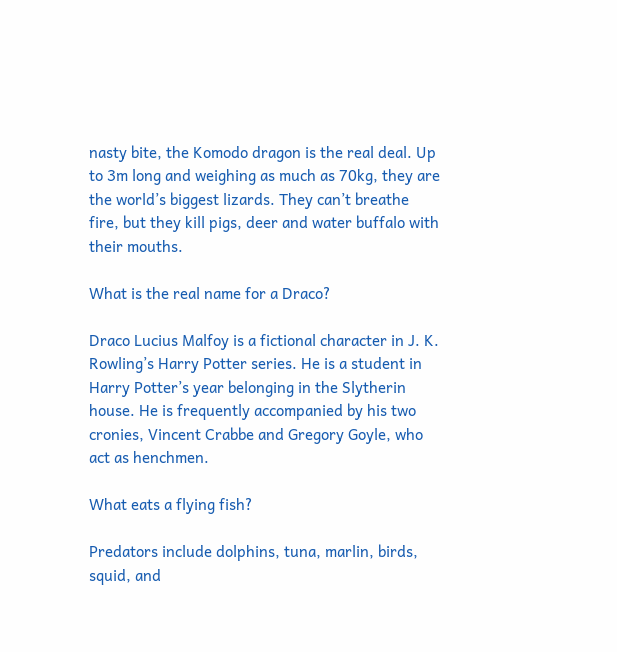nasty bite, the Komodo dragon is the real deal. Up to 3m long and weighing as much as 70kg, they are the world’s biggest lizards. They can’t breathe fire, but they kill pigs, deer and water buffalo with their mouths.

What is the real name for a Draco?

Draco Lucius Malfoy is a fictional character in J. K. Rowling’s Harry Potter series. He is a student in Harry Potter’s year belonging in the Slytherin house. He is frequently accompanied by his two cronies, Vincent Crabbe and Gregory Goyle, who act as henchmen.

What eats a flying fish?

Predators include dolphins, tuna, marlin, birds, squid, and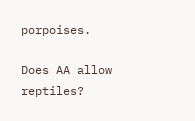porpoises.

Does AA allow reptiles?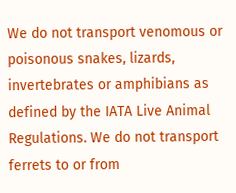We do not transport venomous or poisonous snakes, lizards, invertebrates or amphibians as defined by the IATA Live Animal Regulations. We do not transport ferrets to or from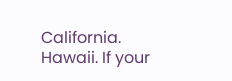California. Hawaii. If your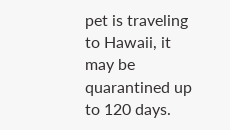pet is traveling to Hawaii, it may be quarantined up to 120 days.